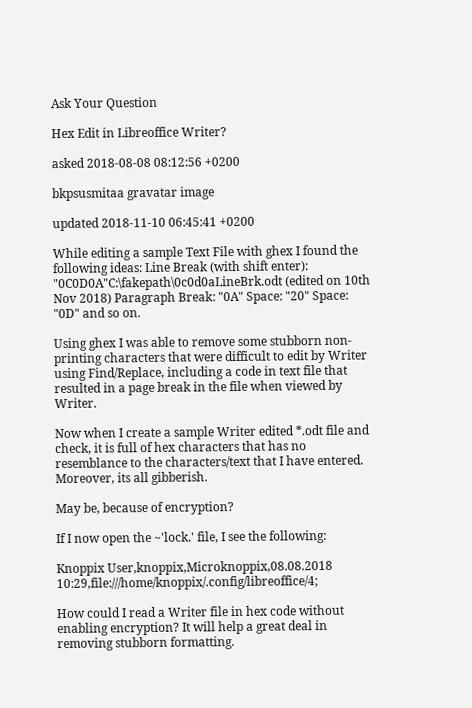Ask Your Question

Hex Edit in Libreoffice Writer?

asked 2018-08-08 08:12:56 +0200

bkpsusmitaa gravatar image

updated 2018-11-10 06:45:41 +0200

While editing a sample Text File with ghex I found the following ideas: Line Break (with shift enter): "0C0D0A"C:\fakepath\0c0d0aLineBrk.odt (edited on 10th Nov 2018) Paragraph Break: "0A" Space: "20" Space: "0D" and so on.

Using ghex I was able to remove some stubborn non-printing characters that were difficult to edit by Writer using Find/Replace, including a code in text file that resulted in a page break in the file when viewed by Writer.

Now when I create a sample Writer edited *.odt file and check, it is full of hex characters that has no resemblance to the characters/text that I have entered. Moreover, its all gibberish.

May be, because of encryption?

If I now open the ~'lock.' file, I see the following:

Knoppix User,knoppix,Microknoppix,08.08.2018 10:29,file:///home/knoppix/.config/libreoffice/4;

How could I read a Writer file in hex code without enabling encryption? It will help a great deal in removing stubborn formatting.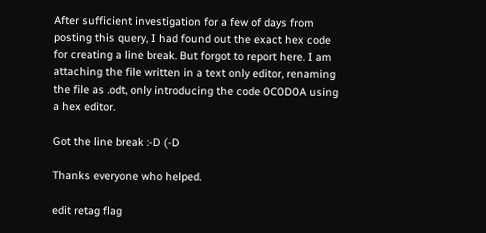After sufficient investigation for a few of days from posting this query, I had found out the exact hex code for creating a line break. But forgot to report here. I am attaching the file written in a text only editor, renaming the file as .odt, only introducing the code 0C0D0A using a hex editor.

Got the line break :-D (-D

Thanks everyone who helped.

edit retag flag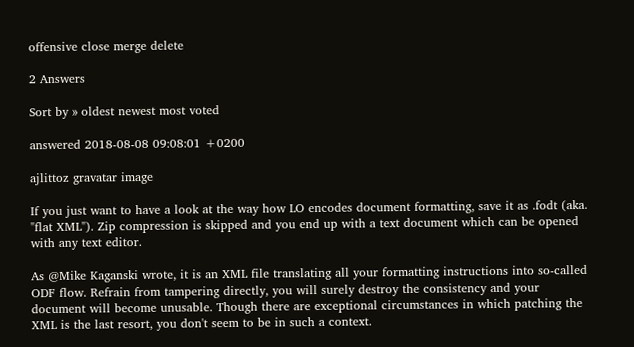offensive close merge delete

2 Answers

Sort by » oldest newest most voted

answered 2018-08-08 09:08:01 +0200

ajlittoz gravatar image

If you just want to have a look at the way how LO encodes document formatting, save it as .fodt (aka. "flat XML"). Zip compression is skipped and you end up with a text document which can be opened with any text editor.

As @Mike Kaganski wrote, it is an XML file translating all your formatting instructions into so-called ODF flow. Refrain from tampering directly, you will surely destroy the consistency and your document will become unusable. Though there are exceptional circumstances in which patching the XML is the last resort, you don't seem to be in such a context.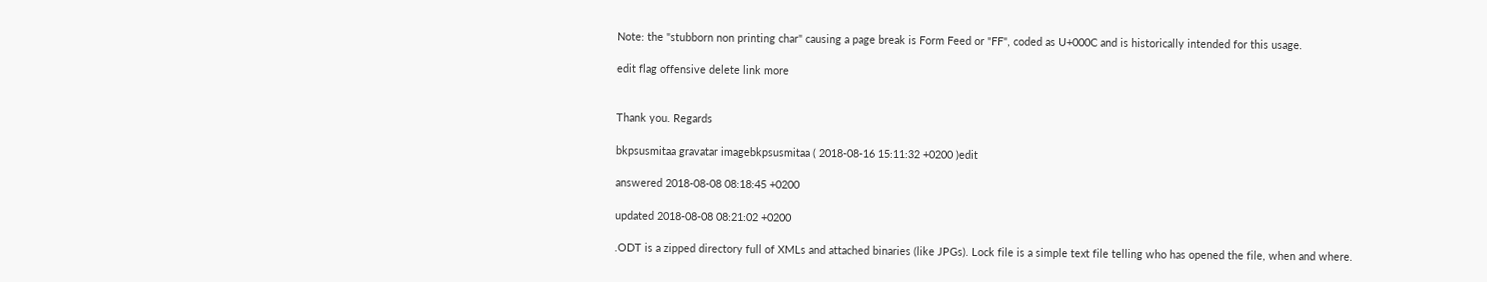Note: the "stubborn non printing char" causing a page break is Form Feed or "FF", coded as U+000C and is historically intended for this usage.

edit flag offensive delete link more


Thank you. Regards

bkpsusmitaa gravatar imagebkpsusmitaa ( 2018-08-16 15:11:32 +0200 )edit

answered 2018-08-08 08:18:45 +0200

updated 2018-08-08 08:21:02 +0200

.ODT is a zipped directory full of XMLs and attached binaries (like JPGs). Lock file is a simple text file telling who has opened the file, when and where.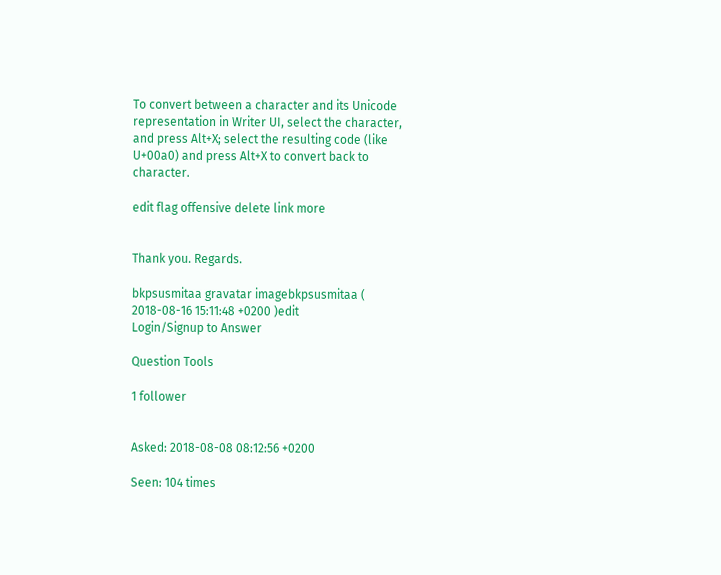To convert between a character and its Unicode representation in Writer UI, select the character, and press Alt+X; select the resulting code (like U+00a0) and press Alt+X to convert back to character.

edit flag offensive delete link more


Thank you. Regards.

bkpsusmitaa gravatar imagebkpsusmitaa ( 2018-08-16 15:11:48 +0200 )edit
Login/Signup to Answer

Question Tools

1 follower


Asked: 2018-08-08 08:12:56 +0200

Seen: 104 times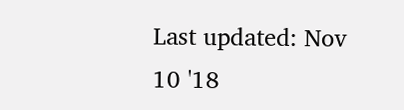Last updated: Nov 10 '18